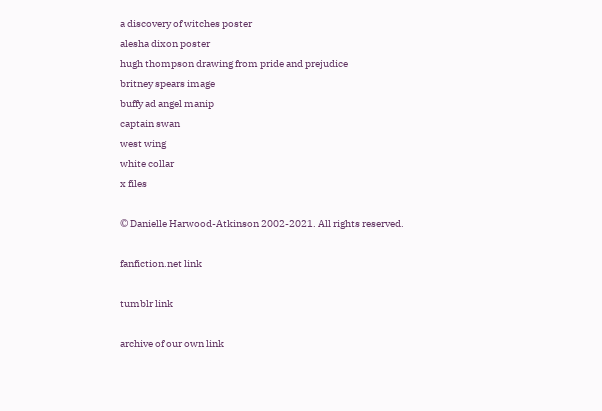a discovery of witches poster
alesha dixon poster
hugh thompson drawing from pride and prejudice
britney spears image
buffy ad angel manip
captain swan
west wing
white collar
x files

© Danielle Harwood-Atkinson 2002-2021. All rights reserved.

fanfiction.net link

tumblr link

archive of our own link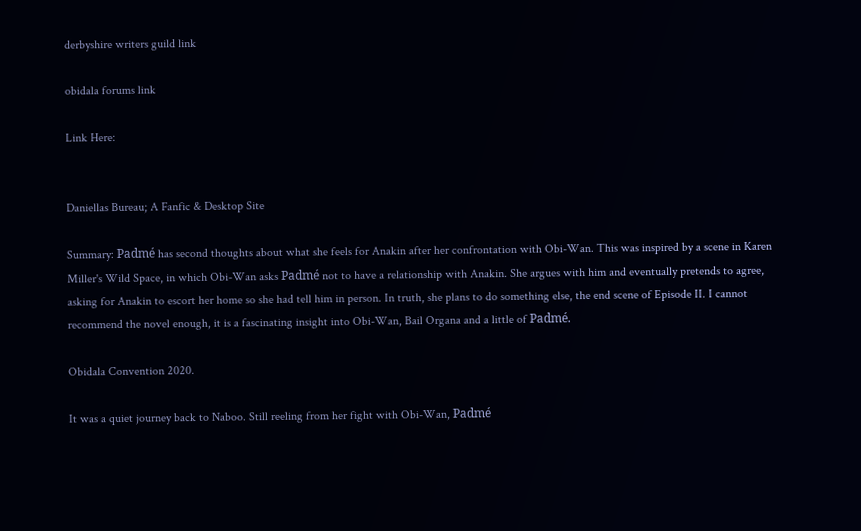derbyshire writers guild link

obidala forums link

Link Here:


Daniellas Bureau; A Fanfic & Desktop Site

Summary: Padmé has second thoughts about what she feels for Anakin after her confrontation with Obi-Wan. This was inspired by a scene in Karen Miller's Wild Space, in which Obi-Wan asks Padmé not to have a relationship with Anakin. She argues with him and eventually pretends to agree, asking for Anakin to escort her home so she had tell him in person. In truth, she plans to do something else, the end scene of Episode II. I cannot recommend the novel enough, it is a fascinating insight into Obi-Wan, Bail Organa and a little of Padmé.

Obidala Convention 2020.

It was a quiet journey back to Naboo. Still reeling from her fight with Obi-Wan, Padmé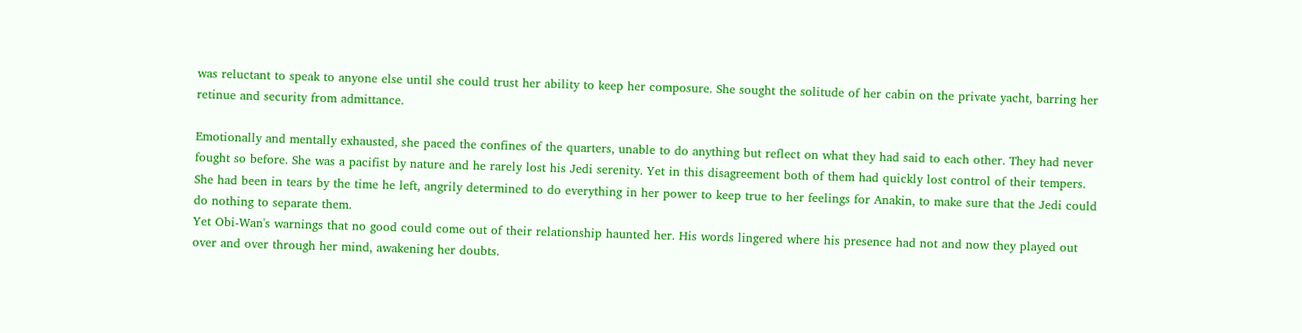was reluctant to speak to anyone else until she could trust her ability to keep her composure. She sought the solitude of her cabin on the private yacht, barring her retinue and security from admittance.

Emotionally and mentally exhausted, she paced the confines of the quarters, unable to do anything but reflect on what they had said to each other. They had never fought so before. She was a pacifist by nature and he rarely lost his Jedi serenity. Yet in this disagreement both of them had quickly lost control of their tempers. She had been in tears by the time he left, angrily determined to do everything in her power to keep true to her feelings for Anakin, to make sure that the Jedi could do nothing to separate them.
Yet Obi-Wan's warnings that no good could come out of their relationship haunted her. His words lingered where his presence had not and now they played out over and over through her mind, awakening her doubts.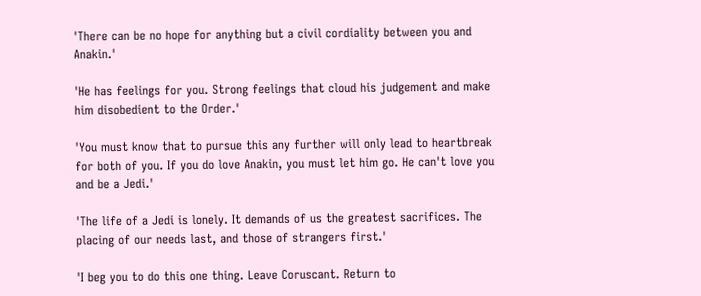'There can be no hope for anything but a civil cordiality between you and Anakin.'

'He has feelings for you. Strong feelings that cloud his judgement and make him disobedient to the Order.'

'You must know that to pursue this any further will only lead to heartbreak for both of you. If you do love Anakin, you must let him go. He can't love you and be a Jedi.'

'The life of a Jedi is lonely. It demands of us the greatest sacrifices. The placing of our needs last, and those of strangers first.'

'I beg you to do this one thing. Leave Coruscant. Return to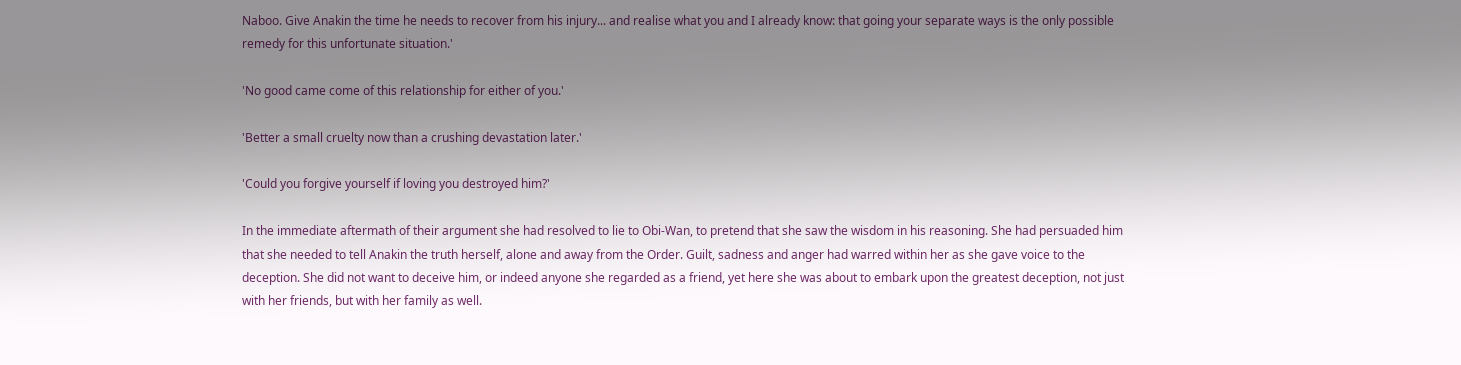Naboo. Give Anakin the time he needs to recover from his injury... and realise what you and I already know: that going your separate ways is the only possible remedy for this unfortunate situation.'

'No good came come of this relationship for either of you.'

'Better a small cruelty now than a crushing devastation later.'

'Could you forgive yourself if loving you destroyed him?'

In the immediate aftermath of their argument she had resolved to lie to Obi-Wan, to pretend that she saw the wisdom in his reasoning. She had persuaded him that she needed to tell Anakin the truth herself, alone and away from the Order. Guilt, sadness and anger had warred within her as she gave voice to the deception. She did not want to deceive him, or indeed anyone she regarded as a friend, yet here she was about to embark upon the greatest deception, not just with her friends, but with her family as well.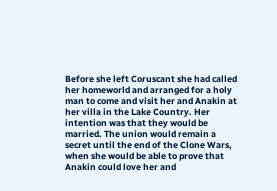Before she left Coruscant she had called her homeworld and arranged for a holy man to come and visit her and Anakin at her villa in the Lake Country. Her intention was that they would be married. The union would remain a secret until the end of the Clone Wars, when she would be able to prove that Anakin could love her and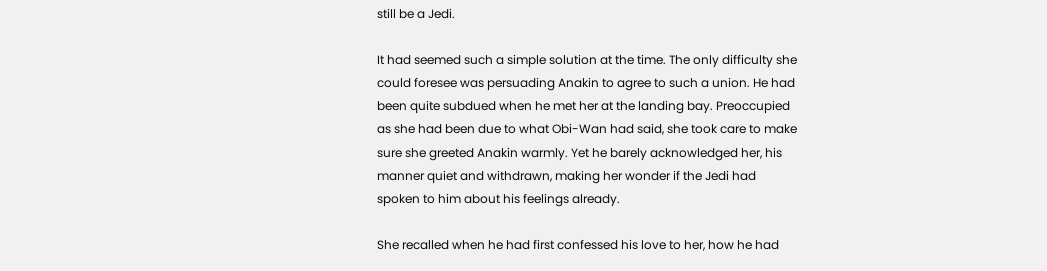still be a Jedi.

It had seemed such a simple solution at the time. The only difficulty she could foresee was persuading Anakin to agree to such a union. He had been quite subdued when he met her at the landing bay. Preoccupied as she had been due to what Obi-Wan had said, she took care to make sure she greeted Anakin warmly. Yet he barely acknowledged her, his manner quiet and withdrawn, making her wonder if the Jedi had spoken to him about his feelings already.

She recalled when he had first confessed his love to her, how he had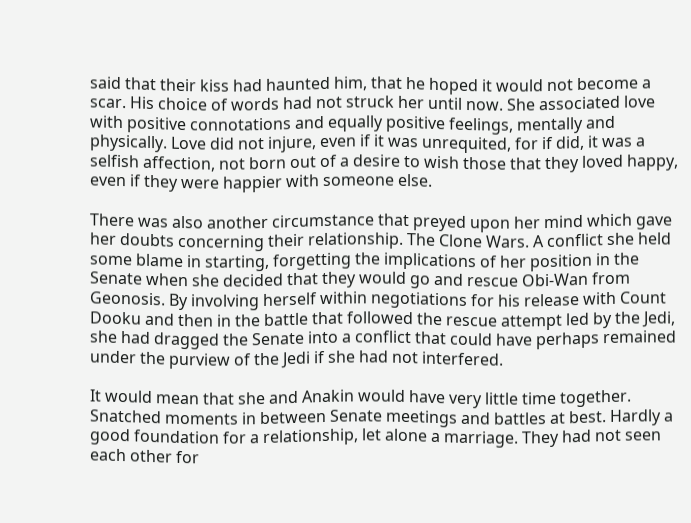said that their kiss had haunted him, that he hoped it would not become a scar. His choice of words had not struck her until now. She associated love with positive connotations and equally positive feelings, mentally and physically. Love did not injure, even if it was unrequited, for if did, it was a selfish affection, not born out of a desire to wish those that they loved happy, even if they were happier with someone else.

There was also another circumstance that preyed upon her mind which gave her doubts concerning their relationship. The Clone Wars. A conflict she held some blame in starting, forgetting the implications of her position in the Senate when she decided that they would go and rescue Obi-Wan from Geonosis. By involving herself within negotiations for his release with Count Dooku and then in the battle that followed the rescue attempt led by the Jedi, she had dragged the Senate into a conflict that could have perhaps remained under the purview of the Jedi if she had not interfered.

It would mean that she and Anakin would have very little time together. Snatched moments in between Senate meetings and battles at best. Hardly a good foundation for a relationship, let alone a marriage. They had not seen each other for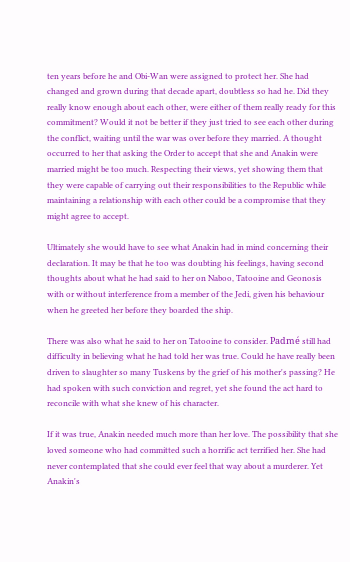ten years before he and Obi-Wan were assigned to protect her. She had changed and grown during that decade apart, doubtless so had he. Did they really know enough about each other, were either of them really ready for this commitment? Would it not be better if they just tried to see each other during the conflict, waiting until the war was over before they married. A thought occurred to her that asking the Order to accept that she and Anakin were married might be too much. Respecting their views, yet showing them that they were capable of carrying out their responsibilities to the Republic while maintaining a relationship with each other could be a compromise that they might agree to accept.

Ultimately she would have to see what Anakin had in mind concerning their declaration. It may be that he too was doubting his feelings, having second thoughts about what he had said to her on Naboo, Tatooine and Geonosis with or without interference from a member of the Jedi, given his behaviour when he greeted her before they boarded the ship.

There was also what he said to her on Tatooine to consider. Padmé still had difficulty in believing what he had told her was true. Could he have really been driven to slaughter so many Tuskens by the grief of his mother's passing? He had spoken with such conviction and regret, yet she found the act hard to reconcile with what she knew of his character.

If it was true, Anakin needed much more than her love. The possibility that she loved someone who had committed such a horrific act terrified her. She had never contemplated that she could ever feel that way about a murderer. Yet Anakin's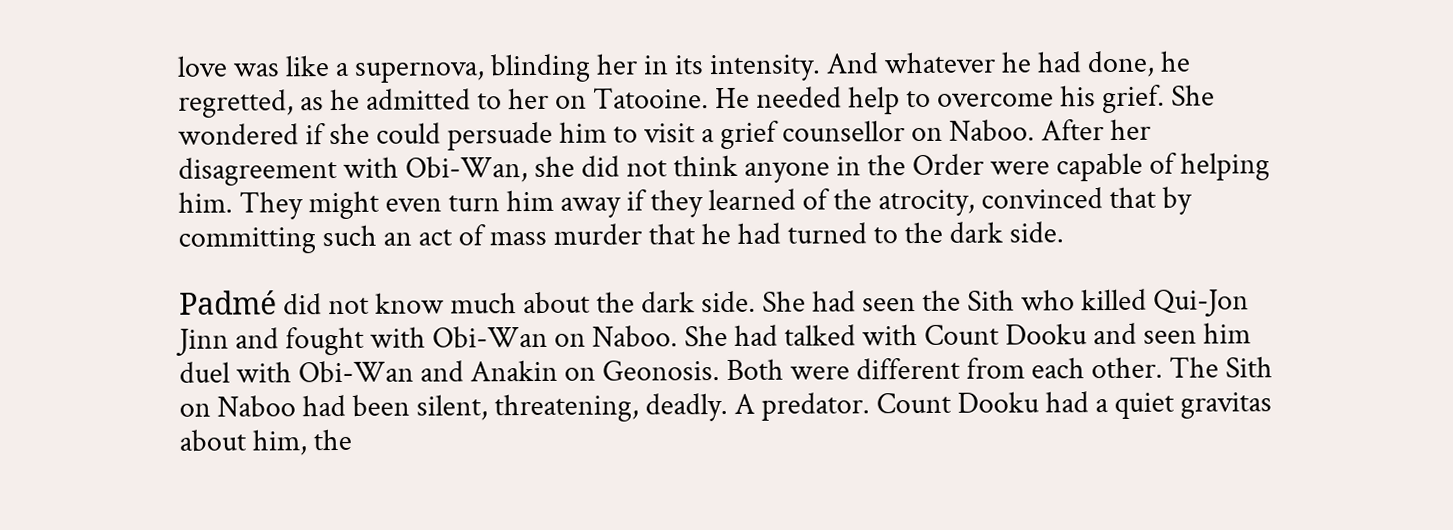love was like a supernova, blinding her in its intensity. And whatever he had done, he regretted, as he admitted to her on Tatooine. He needed help to overcome his grief. She wondered if she could persuade him to visit a grief counsellor on Naboo. After her disagreement with Obi-Wan, she did not think anyone in the Order were capable of helping him. They might even turn him away if they learned of the atrocity, convinced that by committing such an act of mass murder that he had turned to the dark side.

Padmé did not know much about the dark side. She had seen the Sith who killed Qui-Jon Jinn and fought with Obi-Wan on Naboo. She had talked with Count Dooku and seen him duel with Obi-Wan and Anakin on Geonosis. Both were different from each other. The Sith on Naboo had been silent, threatening, deadly. A predator. Count Dooku had a quiet gravitas about him, the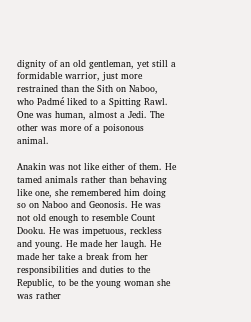dignity of an old gentleman, yet still a formidable warrior, just more restrained than the Sith on Naboo, who Padmé liked to a Spitting Rawl. One was human, almost a Jedi. The other was more of a poisonous animal.

Anakin was not like either of them. He tamed animals rather than behaving like one, she remembered him doing so on Naboo and Geonosis. He was not old enough to resemble Count Dooku. He was impetuous, reckless and young. He made her laugh. He made her take a break from her responsibilities and duties to the Republic, to be the young woman she was rather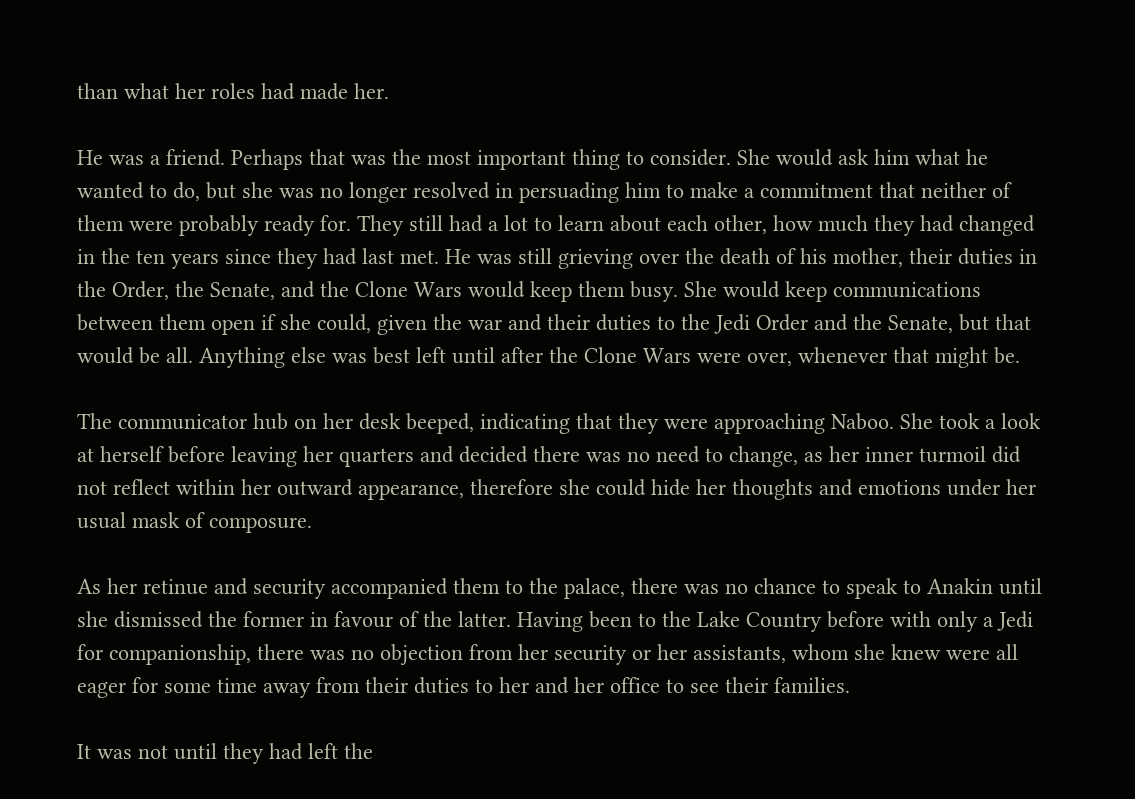than what her roles had made her.

He was a friend. Perhaps that was the most important thing to consider. She would ask him what he wanted to do, but she was no longer resolved in persuading him to make a commitment that neither of them were probably ready for. They still had a lot to learn about each other, how much they had changed in the ten years since they had last met. He was still grieving over the death of his mother, their duties in the Order, the Senate, and the Clone Wars would keep them busy. She would keep communications between them open if she could, given the war and their duties to the Jedi Order and the Senate, but that would be all. Anything else was best left until after the Clone Wars were over, whenever that might be.

The communicator hub on her desk beeped, indicating that they were approaching Naboo. She took a look at herself before leaving her quarters and decided there was no need to change, as her inner turmoil did not reflect within her outward appearance, therefore she could hide her thoughts and emotions under her usual mask of composure.

As her retinue and security accompanied them to the palace, there was no chance to speak to Anakin until she dismissed the former in favour of the latter. Having been to the Lake Country before with only a Jedi for companionship, there was no objection from her security or her assistants, whom she knew were all eager for some time away from their duties to her and her office to see their families.

It was not until they had left the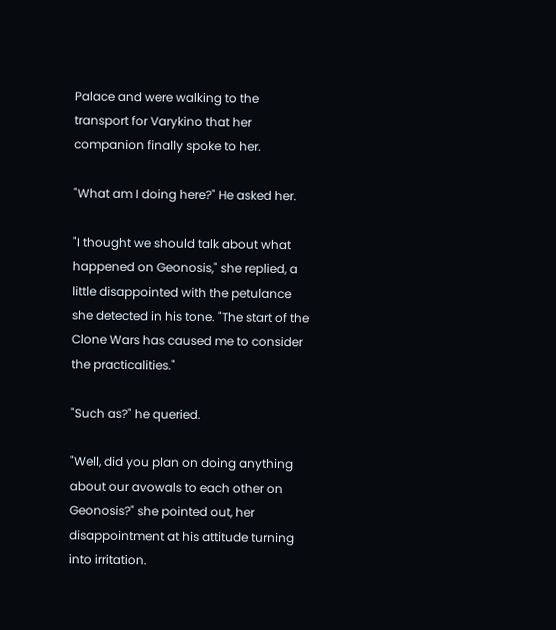Palace and were walking to the transport for Varykino that her companion finally spoke to her.

"What am I doing here?" He asked her.

"I thought we should talk about what happened on Geonosis," she replied, a little disappointed with the petulance she detected in his tone. "The start of the Clone Wars has caused me to consider the practicalities."

"Such as?" he queried.

"Well, did you plan on doing anything about our avowals to each other on Geonosis?" she pointed out, her disappointment at his attitude turning into irritation.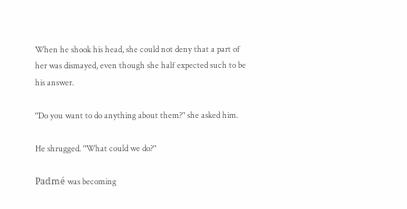When he shook his head, she could not deny that a part of her was dismayed, even though she half expected such to be his answer.

"Do you want to do anything about them?" she asked him.

He shrugged. "What could we do?"

Padmé was becoming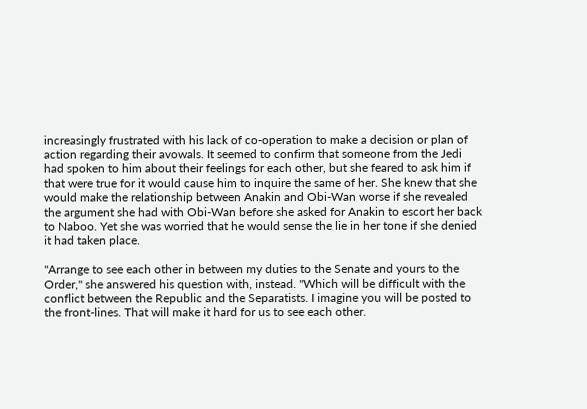increasingly frustrated with his lack of co-operation to make a decision or plan of action regarding their avowals. It seemed to confirm that someone from the Jedi had spoken to him about their feelings for each other, but she feared to ask him if that were true for it would cause him to inquire the same of her. She knew that she would make the relationship between Anakin and Obi-Wan worse if she revealed the argument she had with Obi-Wan before she asked for Anakin to escort her back to Naboo. Yet she was worried that he would sense the lie in her tone if she denied it had taken place.

"Arrange to see each other in between my duties to the Senate and yours to the Order," she answered his question with, instead. "Which will be difficult with the conflict between the Republic and the Separatists. I imagine you will be posted to the front-lines. That will make it hard for us to see each other.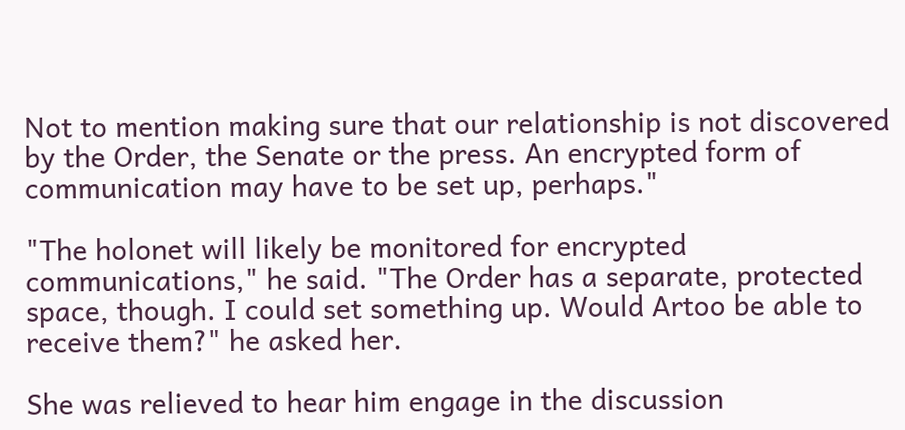Not to mention making sure that our relationship is not discovered by the Order, the Senate or the press. An encrypted form of communication may have to be set up, perhaps."

"The holonet will likely be monitored for encrypted communications," he said. "The Order has a separate, protected space, though. I could set something up. Would Artoo be able to receive them?" he asked her.

She was relieved to hear him engage in the discussion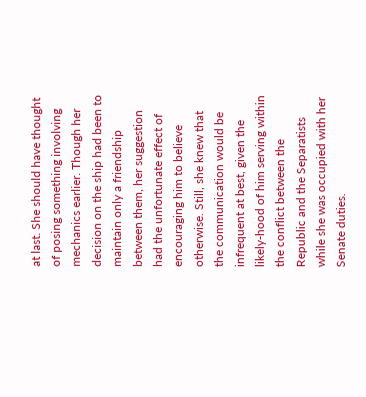at last. She should have thought of posing something involving mechanics earlier. Though her decision on the ship had been to maintain only a friendship between them, her suggestion had the unfortunate effect of encouraging him to believe otherwise. Still, she knew that the communication would be infrequent at best, given the likely-hood of him serving within the conflict between the Republic and the Separatists while she was occupied with her Senate duties.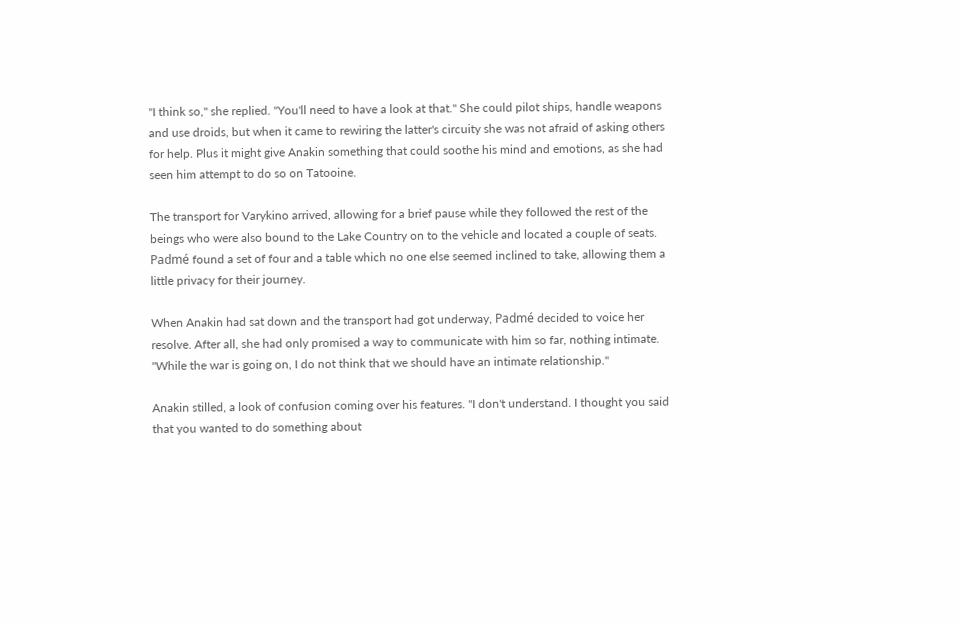"I think so," she replied. "You'll need to have a look at that." She could pilot ships, handle weapons and use droids, but when it came to rewiring the latter's circuity she was not afraid of asking others for help. Plus it might give Anakin something that could soothe his mind and emotions, as she had seen him attempt to do so on Tatooine.

The transport for Varykino arrived, allowing for a brief pause while they followed the rest of the beings who were also bound to the Lake Country on to the vehicle and located a couple of seats. Padmé found a set of four and a table which no one else seemed inclined to take, allowing them a little privacy for their journey.

When Anakin had sat down and the transport had got underway, Padmé decided to voice her resolve. After all, she had only promised a way to communicate with him so far, nothing intimate. "While the war is going on, I do not think that we should have an intimate relationship."

Anakin stilled, a look of confusion coming over his features. "I don't understand. I thought you said that you wanted to do something about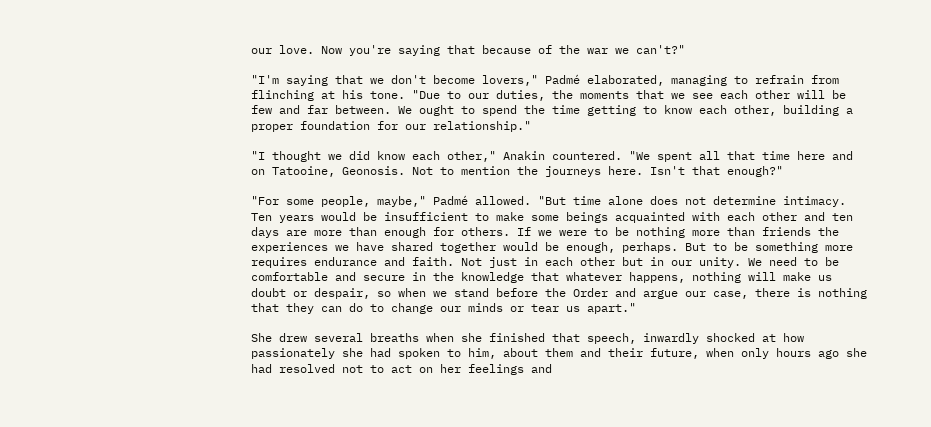our love. Now you're saying that because of the war we can't?"

"I'm saying that we don't become lovers," Padmé elaborated, managing to refrain from flinching at his tone. "Due to our duties, the moments that we see each other will be few and far between. We ought to spend the time getting to know each other, building a proper foundation for our relationship."

"I thought we did know each other," Anakin countered. "We spent all that time here and on Tatooine, Geonosis. Not to mention the journeys here. Isn't that enough?"

"For some people, maybe," Padmé allowed. "But time alone does not determine intimacy. Ten years would be insufficient to make some beings acquainted with each other and ten days are more than enough for others. If we were to be nothing more than friends the experiences we have shared together would be enough, perhaps. But to be something more requires endurance and faith. Not just in each other but in our unity. We need to be comfortable and secure in the knowledge that whatever happens, nothing will make us doubt or despair, so when we stand before the Order and argue our case, there is nothing that they can do to change our minds or tear us apart."

She drew several breaths when she finished that speech, inwardly shocked at how passionately she had spoken to him, about them and their future, when only hours ago she had resolved not to act on her feelings and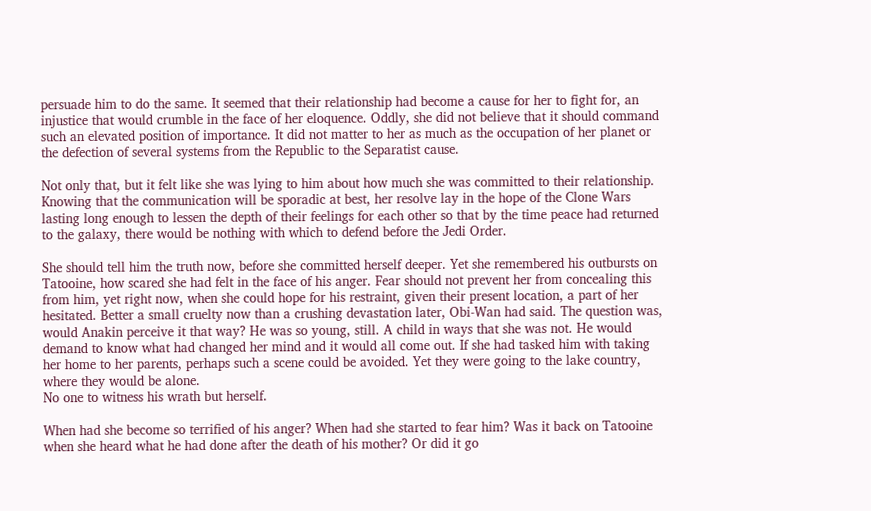persuade him to do the same. It seemed that their relationship had become a cause for her to fight for, an injustice that would crumble in the face of her eloquence. Oddly, she did not believe that it should command such an elevated position of importance. It did not matter to her as much as the occupation of her planet or the defection of several systems from the Republic to the Separatist cause.

Not only that, but it felt like she was lying to him about how much she was committed to their relationship. Knowing that the communication will be sporadic at best, her resolve lay in the hope of the Clone Wars lasting long enough to lessen the depth of their feelings for each other so that by the time peace had returned to the galaxy, there would be nothing with which to defend before the Jedi Order.

She should tell him the truth now, before she committed herself deeper. Yet she remembered his outbursts on Tatooine, how scared she had felt in the face of his anger. Fear should not prevent her from concealing this from him, yet right now, when she could hope for his restraint, given their present location, a part of her hesitated. Better a small cruelty now than a crushing devastation later, Obi-Wan had said. The question was, would Anakin perceive it that way? He was so young, still. A child in ways that she was not. He would demand to know what had changed her mind and it would all come out. If she had tasked him with taking her home to her parents, perhaps such a scene could be avoided. Yet they were going to the lake country, where they would be alone.
No one to witness his wrath but herself.

When had she become so terrified of his anger? When had she started to fear him? Was it back on Tatooine when she heard what he had done after the death of his mother? Or did it go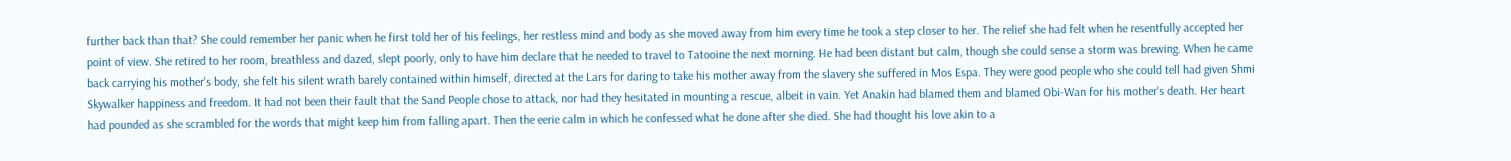further back than that? She could remember her panic when he first told her of his feelings, her restless mind and body as she moved away from him every time he took a step closer to her. The relief she had felt when he resentfully accepted her point of view. She retired to her room, breathless and dazed, slept poorly, only to have him declare that he needed to travel to Tatooine the next morning. He had been distant but calm, though she could sense a storm was brewing. When he came back carrying his mother's body, she felt his silent wrath barely contained within himself, directed at the Lars for daring to take his mother away from the slavery she suffered in Mos Espa. They were good people who she could tell had given Shmi Skywalker happiness and freedom. It had not been their fault that the Sand People chose to attack, nor had they hesitated in mounting a rescue, albeit in vain. Yet Anakin had blamed them and blamed Obi-Wan for his mother's death. Her heart had pounded as she scrambled for the words that might keep him from falling apart. Then the eerie calm in which he confessed what he done after she died. She had thought his love akin to a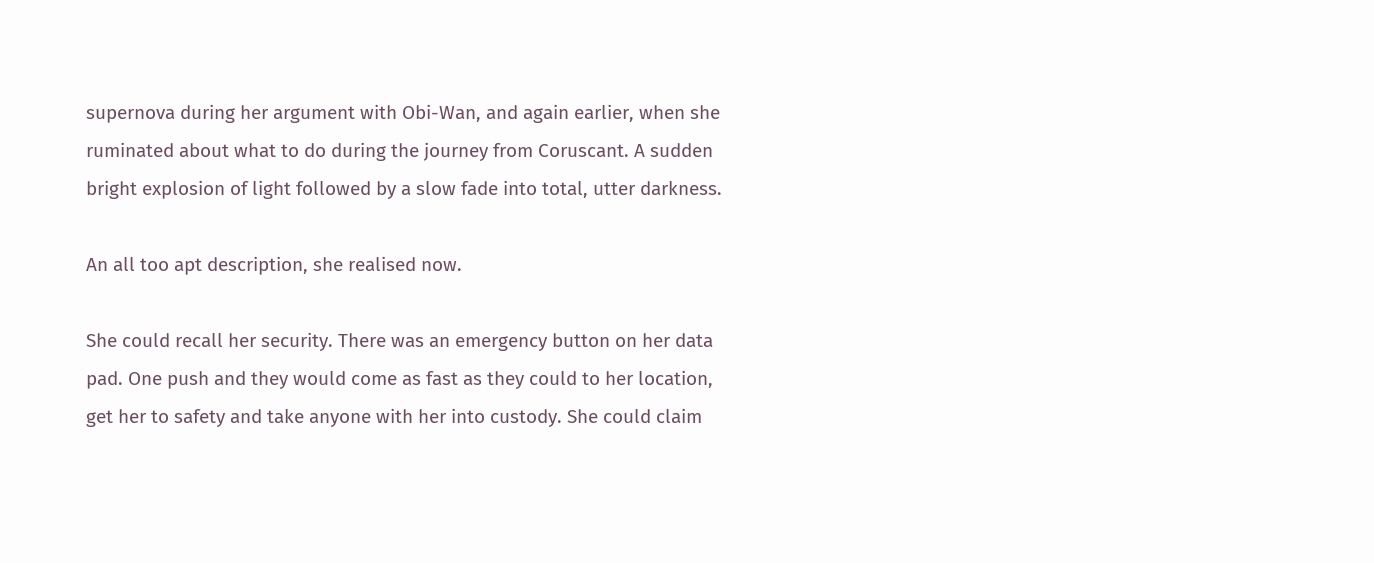supernova during her argument with Obi-Wan, and again earlier, when she ruminated about what to do during the journey from Coruscant. A sudden bright explosion of light followed by a slow fade into total, utter darkness.

An all too apt description, she realised now.

She could recall her security. There was an emergency button on her data pad. One push and they would come as fast as they could to her location, get her to safety and take anyone with her into custody. She could claim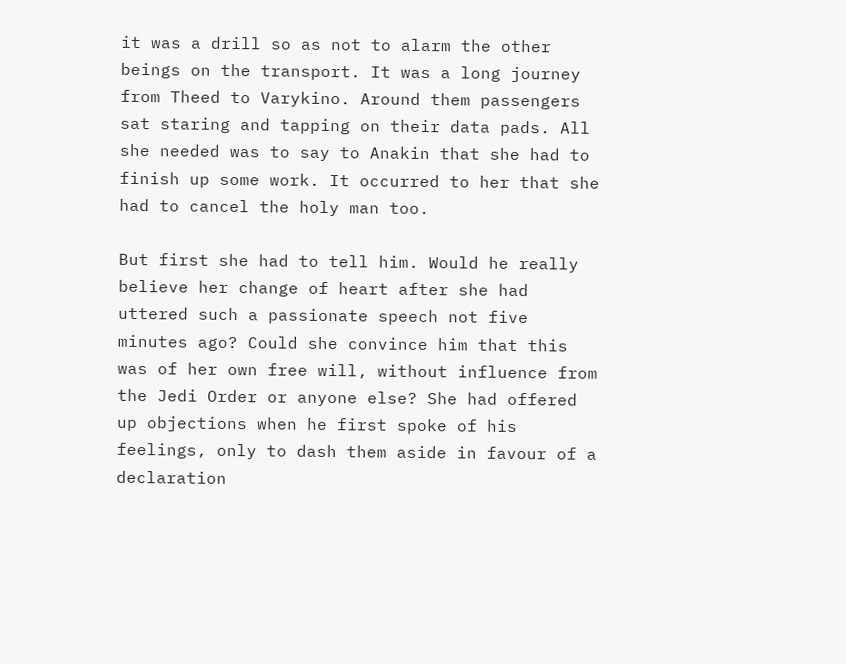it was a drill so as not to alarm the other beings on the transport. It was a long journey from Theed to Varykino. Around them passengers sat staring and tapping on their data pads. All she needed was to say to Anakin that she had to finish up some work. It occurred to her that she had to cancel the holy man too.

But first she had to tell him. Would he really believe her change of heart after she had uttered such a passionate speech not five minutes ago? Could she convince him that this was of her own free will, without influence from the Jedi Order or anyone else? She had offered up objections when he first spoke of his feelings, only to dash them aside in favour of a declaration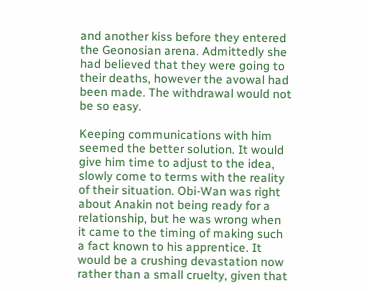and another kiss before they entered the Geonosian arena. Admittedly she had believed that they were going to their deaths, however the avowal had been made. The withdrawal would not be so easy.

Keeping communications with him seemed the better solution. It would give him time to adjust to the idea, slowly come to terms with the reality of their situation. Obi-Wan was right about Anakin not being ready for a relationship, but he was wrong when it came to the timing of making such a fact known to his apprentice. It would be a crushing devastation now rather than a small cruelty, given that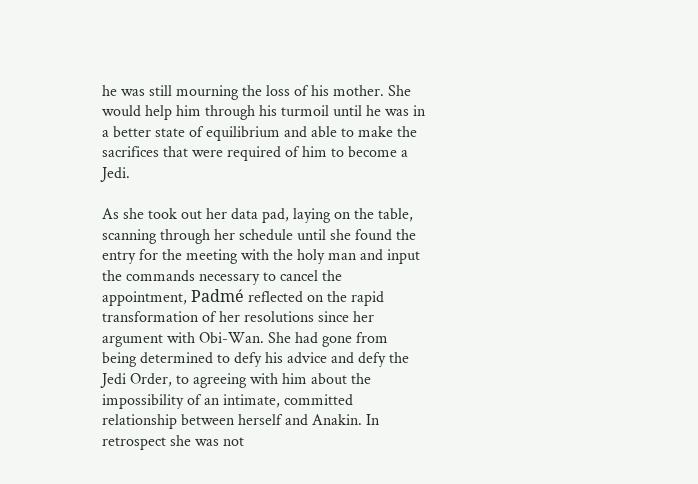he was still mourning the loss of his mother. She would help him through his turmoil until he was in a better state of equilibrium and able to make the sacrifices that were required of him to become a Jedi.

As she took out her data pad, laying on the table, scanning through her schedule until she found the entry for the meeting with the holy man and input the commands necessary to cancel the appointment, Padmé reflected on the rapid transformation of her resolutions since her argument with Obi-Wan. She had gone from being determined to defy his advice and defy the Jedi Order, to agreeing with him about the impossibility of an intimate, committed relationship between herself and Anakin. In retrospect she was not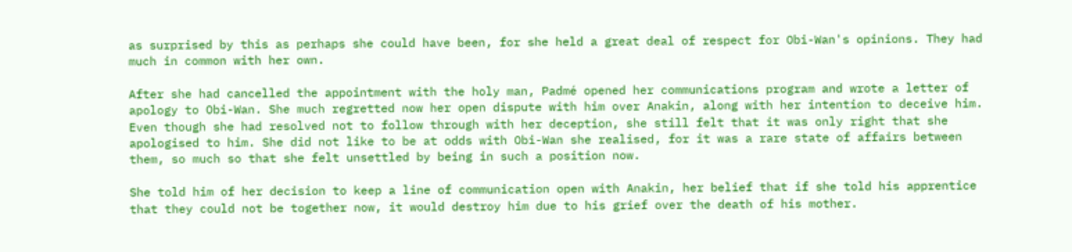as surprised by this as perhaps she could have been, for she held a great deal of respect for Obi-Wan's opinions. They had much in common with her own.

After she had cancelled the appointment with the holy man, Padmé opened her communications program and wrote a letter of apology to Obi-Wan. She much regretted now her open dispute with him over Anakin, along with her intention to deceive him. Even though she had resolved not to follow through with her deception, she still felt that it was only right that she apologised to him. She did not like to be at odds with Obi-Wan she realised, for it was a rare state of affairs between them, so much so that she felt unsettled by being in such a position now.

She told him of her decision to keep a line of communication open with Anakin, her belief that if she told his apprentice that they could not be together now, it would destroy him due to his grief over the death of his mother.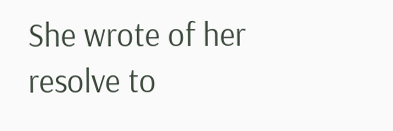She wrote of her resolve to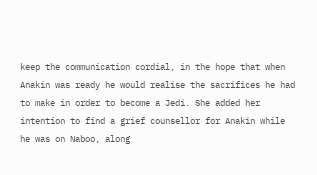keep the communication cordial, in the hope that when Anakin was ready he would realise the sacrifices he had to make in order to become a Jedi. She added her intention to find a grief counsellor for Anakin while he was on Naboo, along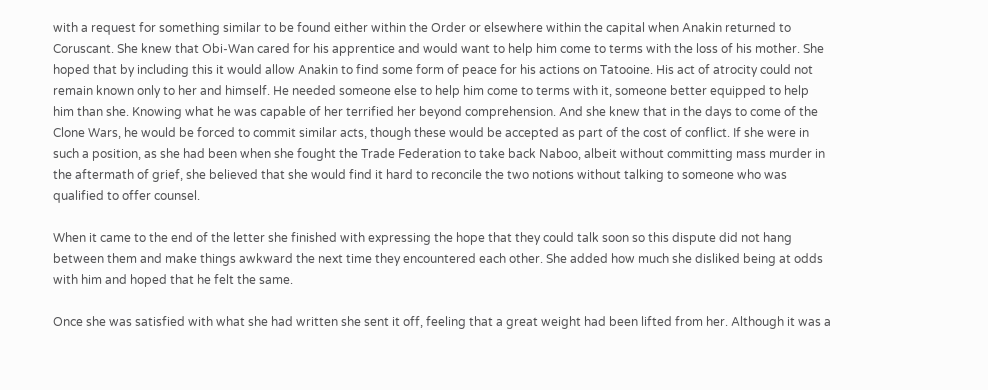with a request for something similar to be found either within the Order or elsewhere within the capital when Anakin returned to Coruscant. She knew that Obi-Wan cared for his apprentice and would want to help him come to terms with the loss of his mother. She hoped that by including this it would allow Anakin to find some form of peace for his actions on Tatooine. His act of atrocity could not remain known only to her and himself. He needed someone else to help him come to terms with it, someone better equipped to help him than she. Knowing what he was capable of her terrified her beyond comprehension. And she knew that in the days to come of the Clone Wars, he would be forced to commit similar acts, though these would be accepted as part of the cost of conflict. If she were in such a position, as she had been when she fought the Trade Federation to take back Naboo, albeit without committing mass murder in the aftermath of grief, she believed that she would find it hard to reconcile the two notions without talking to someone who was qualified to offer counsel.

When it came to the end of the letter she finished with expressing the hope that they could talk soon so this dispute did not hang between them and make things awkward the next time they encountered each other. She added how much she disliked being at odds with him and hoped that he felt the same.

Once she was satisfied with what she had written she sent it off, feeling that a great weight had been lifted from her. Although it was a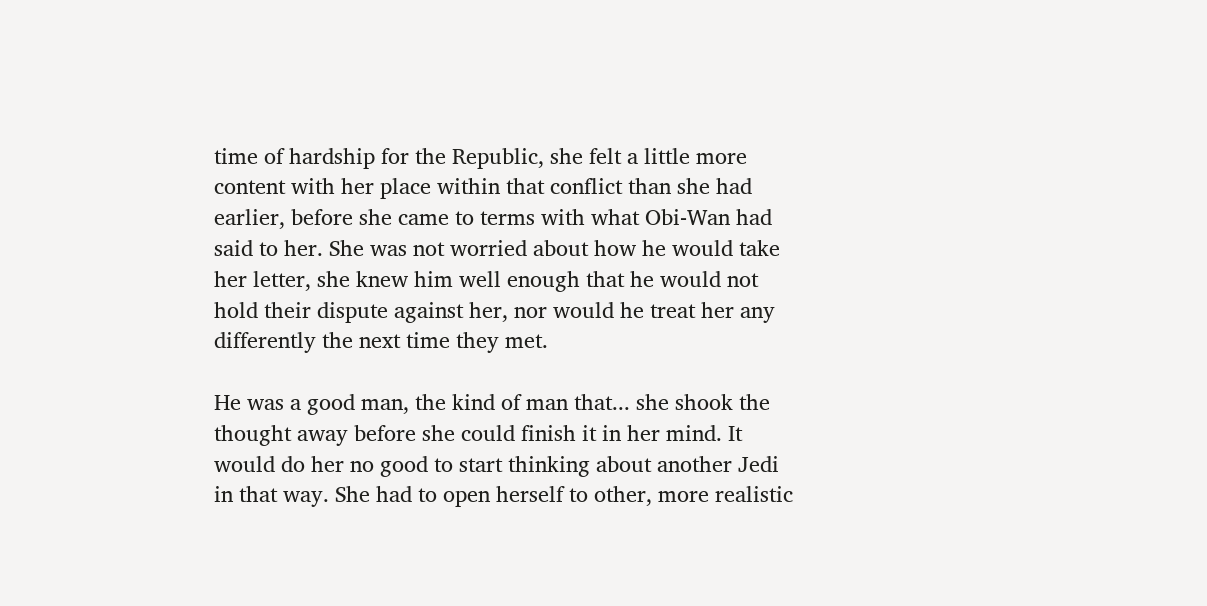time of hardship for the Republic, she felt a little more content with her place within that conflict than she had earlier, before she came to terms with what Obi-Wan had said to her. She was not worried about how he would take her letter, she knew him well enough that he would not hold their dispute against her, nor would he treat her any differently the next time they met.

He was a good man, the kind of man that... she shook the thought away before she could finish it in her mind. It would do her no good to start thinking about another Jedi in that way. She had to open herself to other, more realistic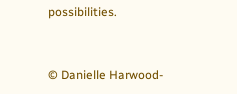possibilities.


© Danielle Harwood-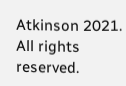Atkinson 2021. All rights reserved.